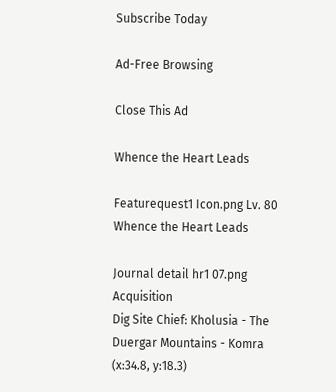Subscribe Today

Ad-Free Browsing

Close This Ad

Whence the Heart Leads

Featurequest1 Icon.png Lv. 80   Whence the Heart Leads

Journal detail hr1 07.png Acquisition
Dig Site Chief: Kholusia - The Duergar Mountains - Komra (x:34.8, y:18.3)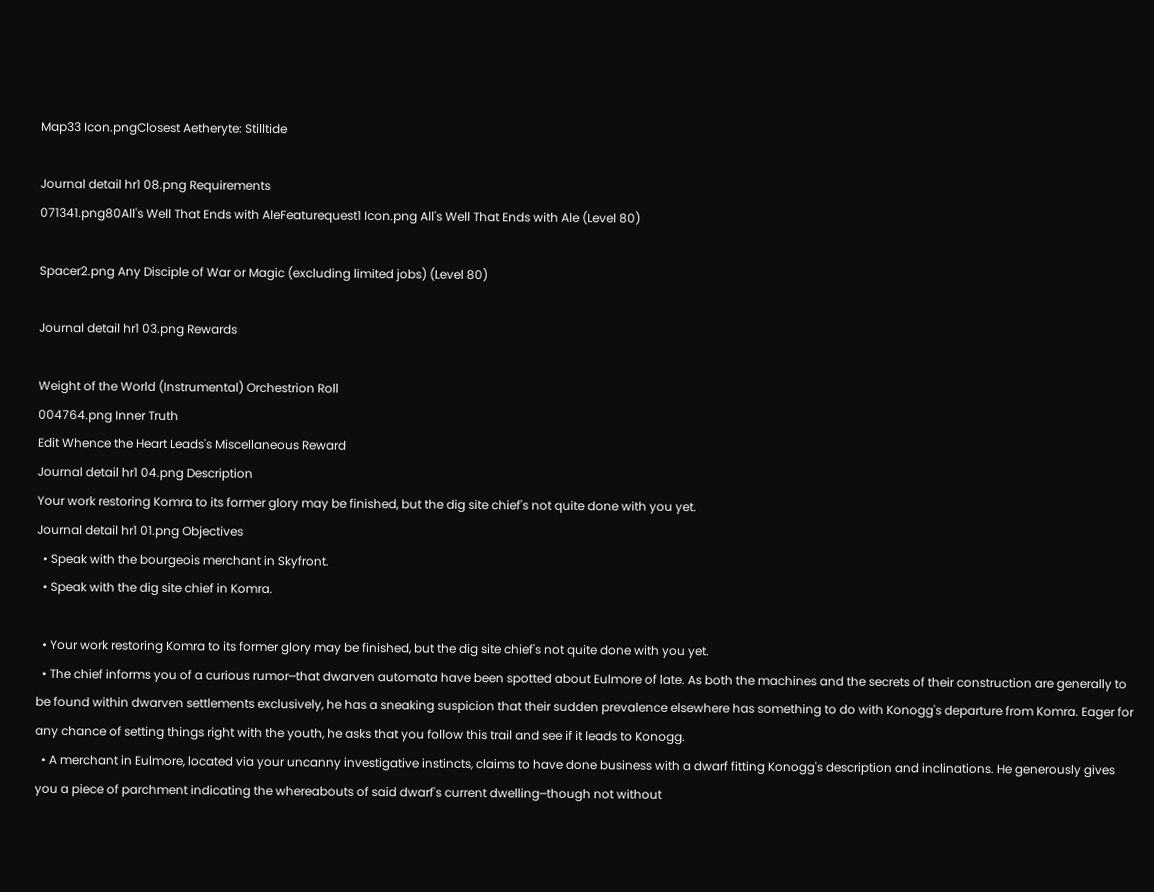Map33 Icon.pngClosest Aetheryte: Stilltide

Journal detail hr1 08.png Requirements
071341.png80All's Well That Ends with AleFeaturequest1 Icon.png All's Well That Ends with Ale (Level 80)

Spacer2.png Any Disciple of War or Magic (excluding limited jobs) (Level 80)

Journal detail hr1 03.png Rewards

Weight of the World (Instrumental) Orchestrion Roll
004764.png Inner Truth
Edit Whence the Heart Leads's Miscellaneous Reward
Journal detail hr1 04.png Description
Your work restoring Komra to its former glory may be finished, but the dig site chief's not quite done with you yet.
Journal detail hr1 01.png Objectives
  • Speak with the bourgeois merchant in Skyfront.
  • Speak with the dig site chief in Komra.

  • Your work restoring Komra to its former glory may be finished, but the dig site chief's not quite done with you yet.
  • The chief informs you of a curious rumor─that dwarven automata have been spotted about Eulmore of late. As both the machines and the secrets of their construction are generally to be found within dwarven settlements exclusively, he has a sneaking suspicion that their sudden prevalence elsewhere has something to do with Konogg's departure from Komra. Eager for any chance of setting things right with the youth, he asks that you follow this trail and see if it leads to Konogg.
  • A merchant in Eulmore, located via your uncanny investigative instincts, claims to have done business with a dwarf fitting Konogg's description and inclinations. He generously gives you a piece of parchment indicating the whereabouts of said dwarf's current dwelling─though not without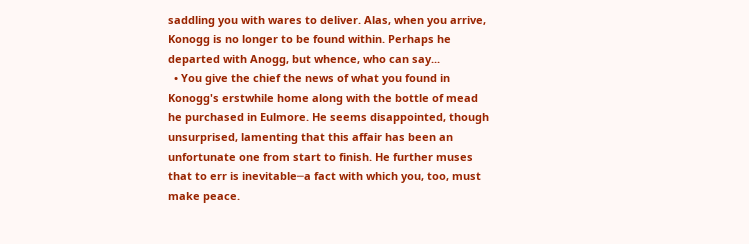saddling you with wares to deliver. Alas, when you arrive, Konogg is no longer to be found within. Perhaps he departed with Anogg, but whence, who can say...
  • You give the chief the news of what you found in Konogg's erstwhile home along with the bottle of mead he purchased in Eulmore. He seems disappointed, though unsurprised, lamenting that this affair has been an unfortunate one from start to finish. He further muses that to err is inevitable─a fact with which you, too, must make peace.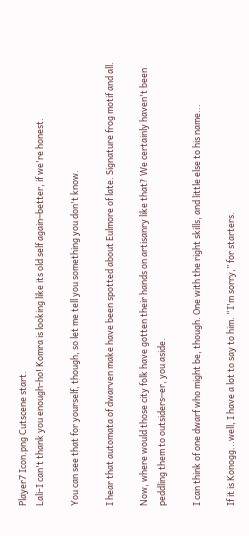Player7 Icon.png Cutscene start.
Lali-I can't thank you enough-ho! Komra is looking like its old self again─better, if we're honest.

You can see that for yourself, though, so let me tell you something you don't know.

I hear that automata of dwarven make have been spotted about Eulmore of late. Signature frog motif and all.

Now, where would those city folk have gotten their hands on artisanry like that? We certainly haven't been peddling them to outsiders─er, you aside.

I can think of one dwarf who might be, though. One with the right skills, and little else to his name...

If it is Konogg...well, I have a lot to say to him. “I'm sorry,” for starters.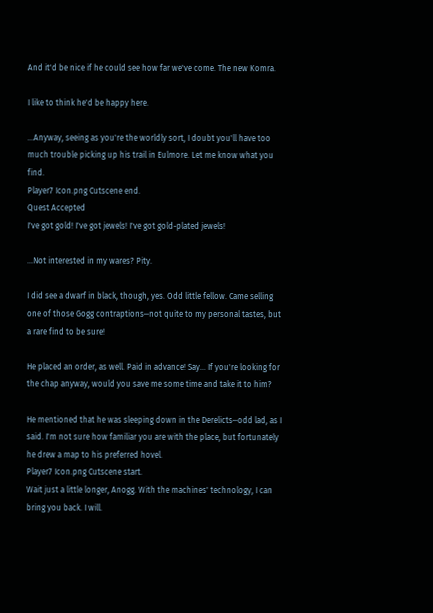And it'd be nice if he could see how far we've come. The new Komra.

I like to think he'd be happy here.

...Anyway, seeing as you're the worldly sort, I doubt you'll have too much trouble picking up his trail in Eulmore. Let me know what you find.
Player7 Icon.png Cutscene end.
Quest Accepted
I've got gold! I've got jewels! I've got gold-plated jewels!

...Not interested in my wares? Pity.

I did see a dwarf in black, though, yes. Odd little fellow. Came selling one of those Gogg contraptions─not quite to my personal tastes, but a rare find to be sure!

He placed an order, as well. Paid in advance! Say... If you're looking for the chap anyway, would you save me some time and take it to him?

He mentioned that he was sleeping down in the Derelicts─odd lad, as I said. I'm not sure how familiar you are with the place, but fortunately he drew a map to his preferred hovel.
Player7 Icon.png Cutscene start.
Wait just a little longer, Anogg. With the machines' technology, I can bring you back. I will.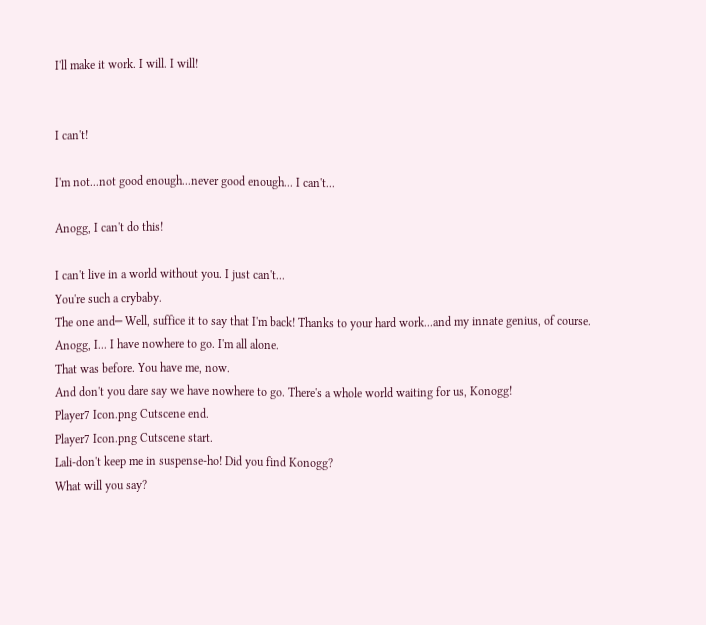I'll make it work. I will. I will!


I can't!

I'm not...not good enough...never good enough... I can't...

Anogg, I can't do this!

I can't live in a world without you. I just can't...
You're such a crybaby.
The one and─ Well, suffice it to say that I'm back! Thanks to your hard work...and my innate genius, of course.
Anogg, I... I have nowhere to go. I'm all alone.
That was before. You have me, now.
And don't you dare say we have nowhere to go. There's a whole world waiting for us, Konogg!
Player7 Icon.png Cutscene end.
Player7 Icon.png Cutscene start.
Lali-don't keep me in suspense-ho! Did you find Konogg?
What will you say?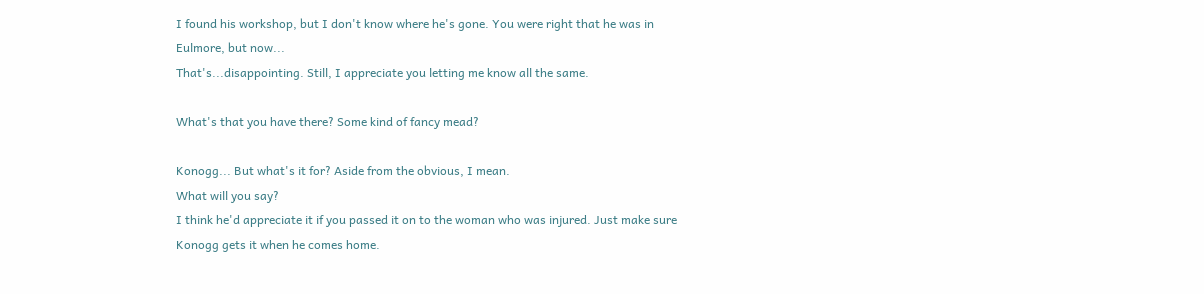I found his workshop, but I don't know where he's gone. You were right that he was in Eulmore, but now...
That's...disappointing. Still, I appreciate you letting me know all the same.

What's that you have there? Some kind of fancy mead?

Konogg... But what's it for? Aside from the obvious, I mean.
What will you say?
I think he'd appreciate it if you passed it on to the woman who was injured. Just make sure Konogg gets it when he comes home.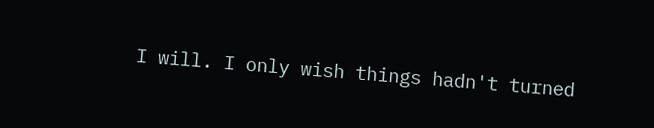I will. I only wish things hadn't turned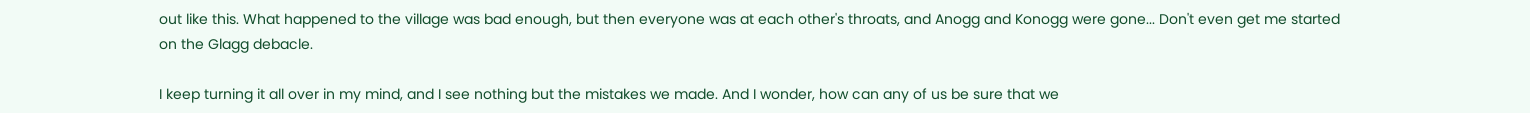out like this. What happened to the village was bad enough, but then everyone was at each other's throats, and Anogg and Konogg were gone... Don't even get me started on the Glagg debacle.

I keep turning it all over in my mind, and I see nothing but the mistakes we made. And I wonder, how can any of us be sure that we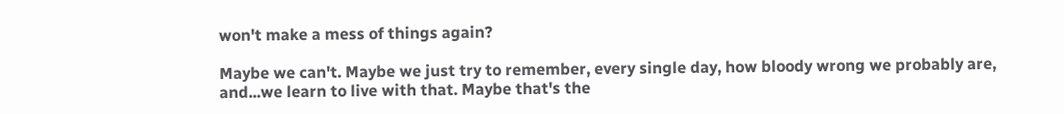won't make a mess of things again?

Maybe we can't. Maybe we just try to remember, every single day, how bloody wrong we probably are, and...we learn to live with that. Maybe that's the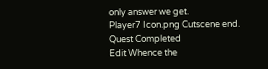only answer we get.
Player7 Icon.png Cutscene end.
Quest Completed
Edit Whence the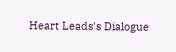Heart Leads's Dialogue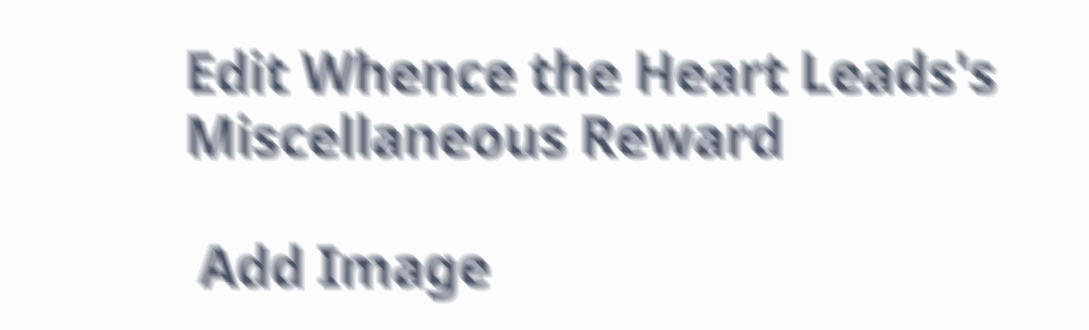Edit Whence the Heart Leads's Miscellaneous Reward

 Add Image